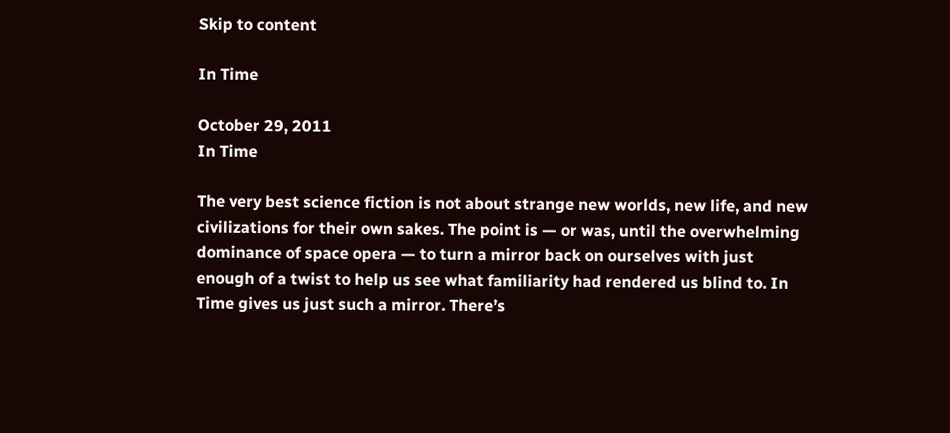Skip to content

In Time

October 29, 2011
In Time

The very best science fiction is not about strange new worlds, new life, and new civilizations for their own sakes. The point is — or was, until the overwhelming dominance of space opera — to turn a mirror back on ourselves with just enough of a twist to help us see what familiarity had rendered us blind to. In Time gives us just such a mirror. There’s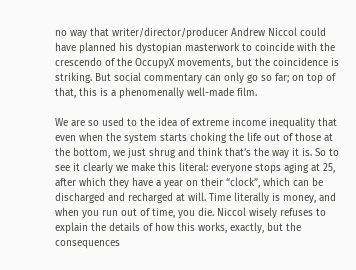no way that writer/director/producer Andrew Niccol could have planned his dystopian masterwork to coincide with the crescendo of the OccupyX movements, but the coincidence is striking. But social commentary can only go so far; on top of that, this is a phenomenally well-made film.

We are so used to the idea of extreme income inequality that even when the system starts choking the life out of those at the bottom, we just shrug and think that’s the way it is. So to see it clearly we make this literal: everyone stops aging at 25, after which they have a year on their “clock”, which can be discharged and recharged at will. Time literally is money, and when you run out of time, you die. Niccol wisely refuses to explain the details of how this works, exactly, but the consequences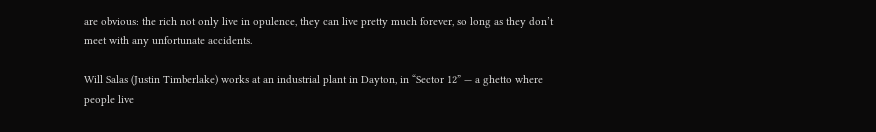are obvious: the rich not only live in opulence, they can live pretty much forever, so long as they don’t meet with any unfortunate accidents.

Will Salas (Justin Timberlake) works at an industrial plant in Dayton, in “Sector 12” — a ghetto where people live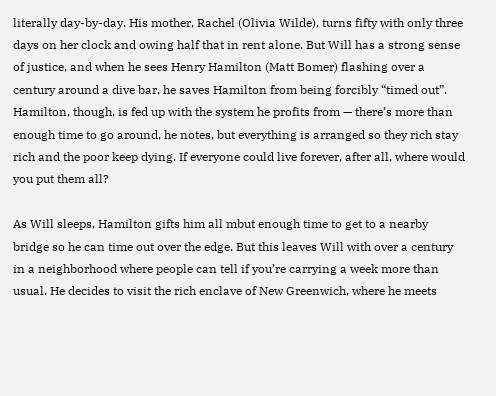literally day-by-day. His mother, Rachel (Olivia Wilde), turns fifty with only three days on her clock and owing half that in rent alone. But Will has a strong sense of justice, and when he sees Henry Hamilton (Matt Bomer) flashing over a century around a dive bar, he saves Hamilton from being forcibly “timed out”. Hamilton, though, is fed up with the system he profits from — there’s more than enough time to go around, he notes, but everything is arranged so they rich stay rich and the poor keep dying. If everyone could live forever, after all, where would you put them all?

As Will sleeps, Hamilton gifts him all mbut enough time to get to a nearby bridge so he can time out over the edge. But this leaves Will with over a century in a neighborhood where people can tell if you’re carrying a week more than usual. He decides to visit the rich enclave of New Greenwich, where he meets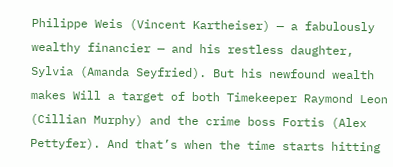Philippe Weis (Vincent Kartheiser) — a fabulously wealthy financier — and his restless daughter, Sylvia (Amanda Seyfried). But his newfound wealth makes Will a target of both Timekeeper Raymond Leon (Cillian Murphy) and the crime boss Fortis (Alex Pettyfer). And that’s when the time starts hitting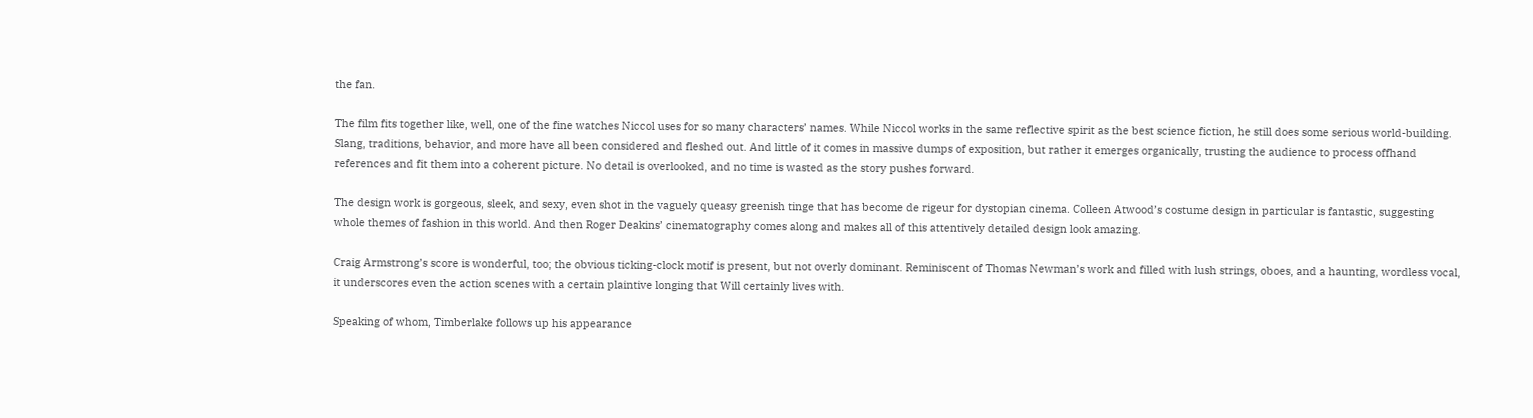the fan.

The film fits together like, well, one of the fine watches Niccol uses for so many characters’ names. While Niccol works in the same reflective spirit as the best science fiction, he still does some serious world-building. Slang, traditions, behavior, and more have all been considered and fleshed out. And little of it comes in massive dumps of exposition, but rather it emerges organically, trusting the audience to process offhand references and fit them into a coherent picture. No detail is overlooked, and no time is wasted as the story pushes forward.

The design work is gorgeous, sleek, and sexy, even shot in the vaguely queasy greenish tinge that has become de rigeur for dystopian cinema. Colleen Atwood’s costume design in particular is fantastic, suggesting whole themes of fashion in this world. And then Roger Deakins’ cinematography comes along and makes all of this attentively detailed design look amazing.

Craig Armstrong’s score is wonderful, too; the obvious ticking-clock motif is present, but not overly dominant. Reminiscent of Thomas Newman’s work and filled with lush strings, oboes, and a haunting, wordless vocal, it underscores even the action scenes with a certain plaintive longing that Will certainly lives with.

Speaking of whom, Timberlake follows up his appearance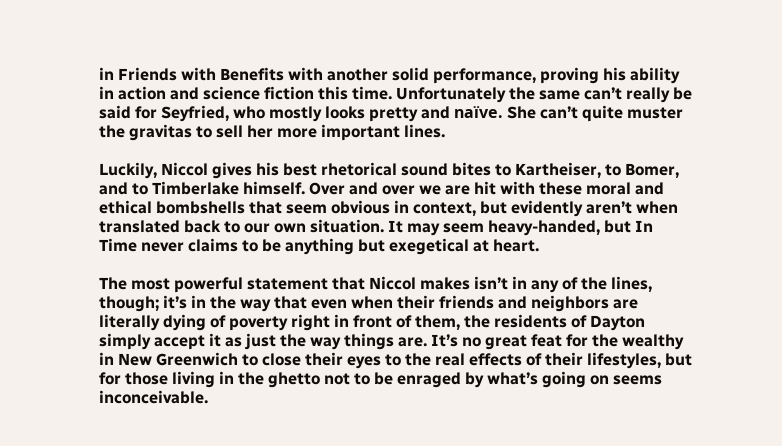in Friends with Benefits with another solid performance, proving his ability in action and science fiction this time. Unfortunately the same can’t really be said for Seyfried, who mostly looks pretty and naïve. She can’t quite muster the gravitas to sell her more important lines.

Luckily, Niccol gives his best rhetorical sound bites to Kartheiser, to Bomer, and to Timberlake himself. Over and over we are hit with these moral and ethical bombshells that seem obvious in context, but evidently aren’t when translated back to our own situation. It may seem heavy-handed, but In Time never claims to be anything but exegetical at heart.

The most powerful statement that Niccol makes isn’t in any of the lines, though; it’s in the way that even when their friends and neighbors are literally dying of poverty right in front of them, the residents of Dayton simply accept it as just the way things are. It’s no great feat for the wealthy in New Greenwich to close their eyes to the real effects of their lifestyles, but for those living in the ghetto not to be enraged by what’s going on seems inconceivable.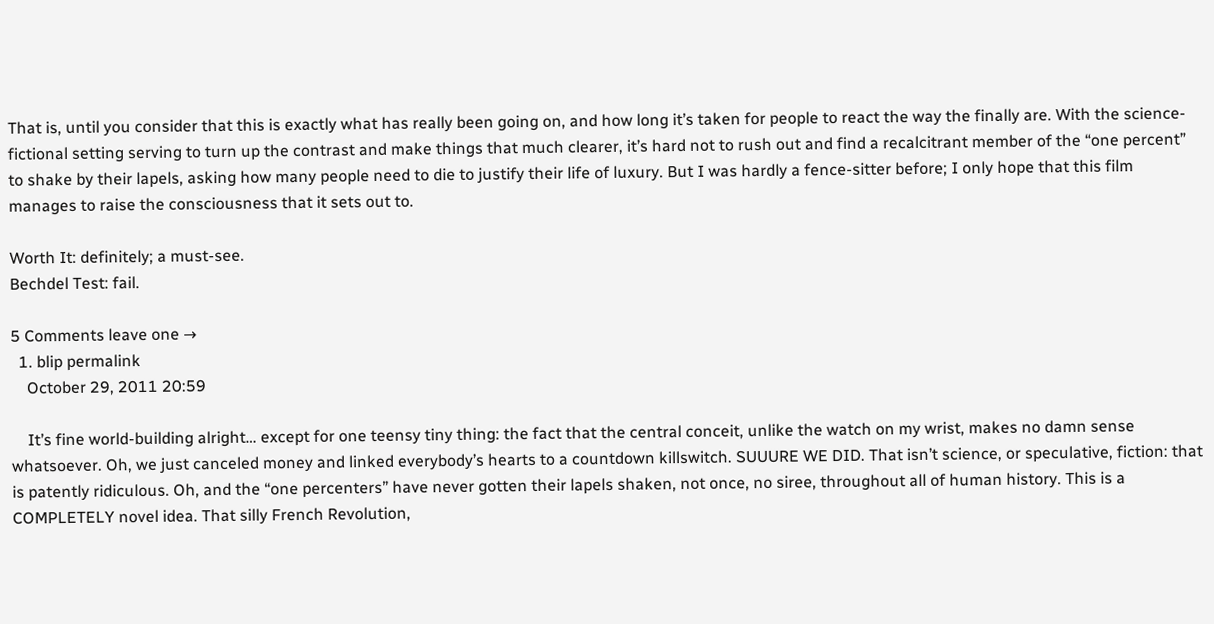That is, until you consider that this is exactly what has really been going on, and how long it’s taken for people to react the way the finally are. With the science-fictional setting serving to turn up the contrast and make things that much clearer, it’s hard not to rush out and find a recalcitrant member of the “one percent” to shake by their lapels, asking how many people need to die to justify their life of luxury. But I was hardly a fence-sitter before; I only hope that this film manages to raise the consciousness that it sets out to.

Worth It: definitely; a must-see.
Bechdel Test: fail.

5 Comments leave one →
  1. blip permalink
    October 29, 2011 20:59

    It’s fine world-building alright… except for one teensy tiny thing: the fact that the central conceit, unlike the watch on my wrist, makes no damn sense whatsoever. Oh, we just canceled money and linked everybody’s hearts to a countdown killswitch. SUUURE WE DID. That isn’t science, or speculative, fiction: that is patently ridiculous. Oh, and the “one percenters” have never gotten their lapels shaken, not once, no siree, throughout all of human history. This is a COMPLETELY novel idea. That silly French Revolution,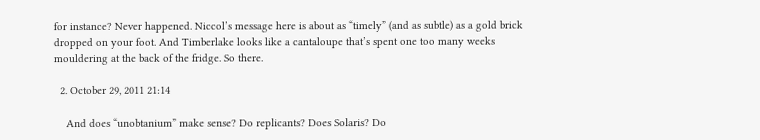for instance? Never happened. Niccol’s message here is about as “timely” (and as subtle) as a gold brick dropped on your foot. And Timberlake looks like a cantaloupe that’s spent one too many weeks mouldering at the back of the fridge. So there.

  2. October 29, 2011 21:14

    And does “unobtanium” make sense? Do replicants? Does Solaris? Do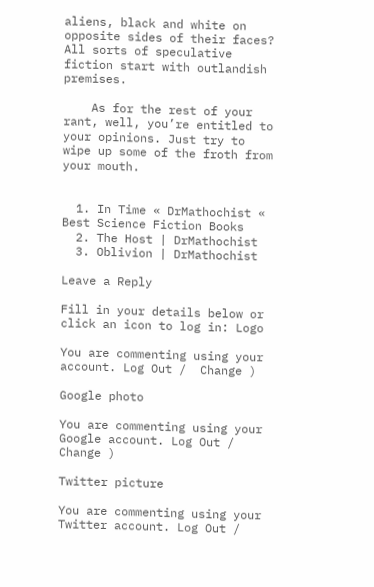aliens, black and white on opposite sides of their faces? All sorts of speculative fiction start with outlandish premises.

    As for the rest of your rant, well, you’re entitled to your opinions. Just try to wipe up some of the froth from your mouth.


  1. In Time « DrMathochist « Best Science Fiction Books
  2. The Host | DrMathochist
  3. Oblivion | DrMathochist

Leave a Reply

Fill in your details below or click an icon to log in: Logo

You are commenting using your account. Log Out /  Change )

Google photo

You are commenting using your Google account. Log Out /  Change )

Twitter picture

You are commenting using your Twitter account. Log Out /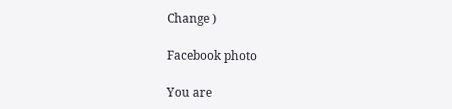Change )

Facebook photo

You are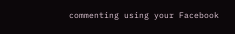commenting using your Facebook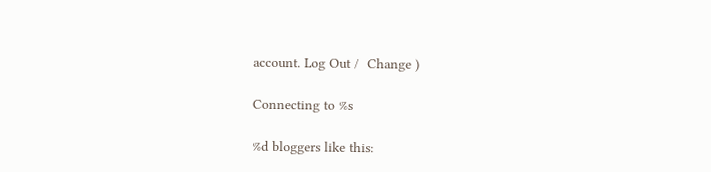account. Log Out /  Change )

Connecting to %s

%d bloggers like this: